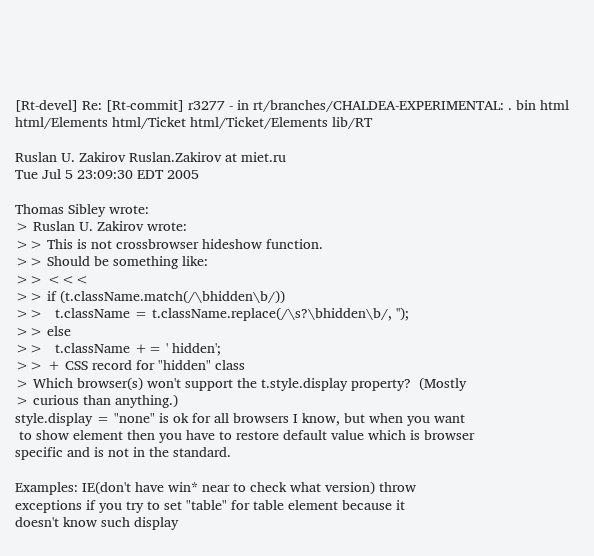[Rt-devel] Re: [Rt-commit] r3277 - in rt/branches/CHALDEA-EXPERIMENTAL: . bin html html/Elements html/Ticket html/Ticket/Elements lib/RT

Ruslan U. Zakirov Ruslan.Zakirov at miet.ru
Tue Jul 5 23:09:30 EDT 2005

Thomas Sibley wrote:
> Ruslan U. Zakirov wrote:
>> This is not crossbrowser hideshow function.
>> Should be something like:
>> <<<
>> if (t.className.match(/\bhidden\b/))
>>   t.className = t.className.replace(/\s?\bhidden\b/, '');
>> else
>>   t.className += ' hidden';
>> + CSS record for "hidden" class
> Which browser(s) won't support the t.style.display property?  (Mostly
> curious than anything.)
style.display = "none" is ok for all browsers I know, but when you want
 to show element then you have to restore default value which is browser
specific and is not in the standard.

Examples: IE(don't have win* near to check what version) throw
exceptions if you try to set "table" for table element because it
doesn't know such display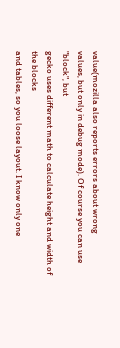value(mozilla also reports errors about wrong
values, but only in debug mode). Of course you can use "block", but
gecko uses different math to calculate height and width of the blocks
and tables, so you loose layout. I know only one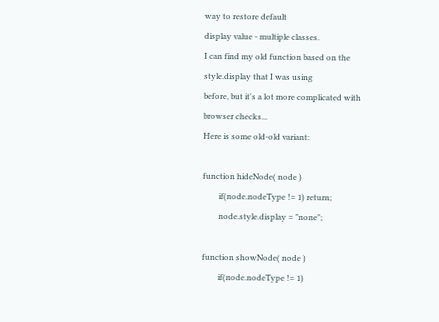way to restore default
display value - multiple classes.
I can find my old function based on the style.display that I was using
before, but it's a lot more complicated with browser checks...
Here is some old-old variant:

function hideNode( node )
        if(node.nodeType != 1) return;
        node.style.display = "none";

function showNode( node )
        if(node.nodeType != 1)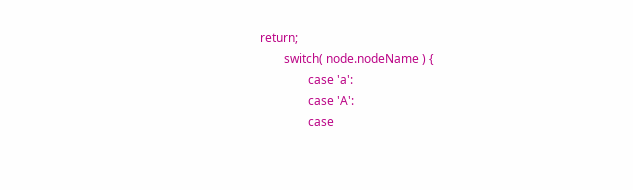return;
        switch( node.nodeName ) {
                case 'a':
                case 'A':
                case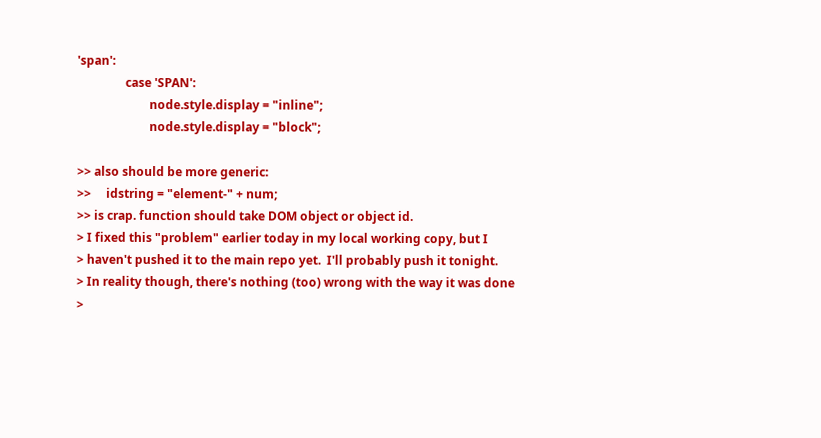'span':
                case 'SPAN':
                        node.style.display = "inline";
                        node.style.display = "block";

>> also should be more generic:
>>     idstring = "element-" + num;
>> is crap. function should take DOM object or object id.
> I fixed this "problem" earlier today in my local working copy, but I
> haven't pushed it to the main repo yet.  I'll probably push it tonight.
> In reality though, there's nothing (too) wrong with the way it was done
>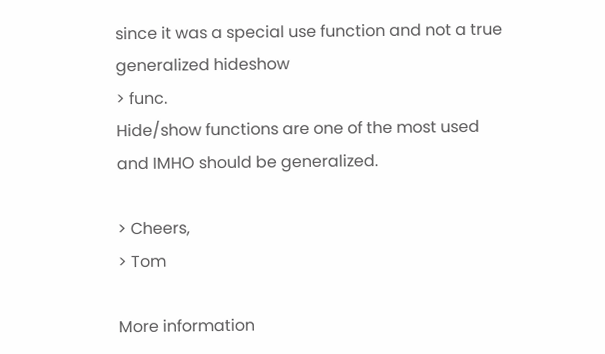since it was a special use function and not a true generalized hideshow
> func.
Hide/show functions are one of the most used and IMHO should be generalized.

> Cheers,
> Tom

More information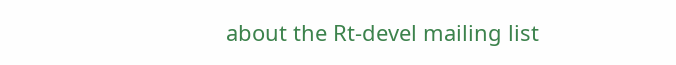about the Rt-devel mailing list